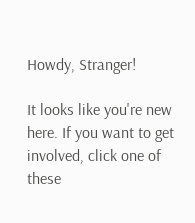Howdy, Stranger!

It looks like you're new here. If you want to get involved, click one of these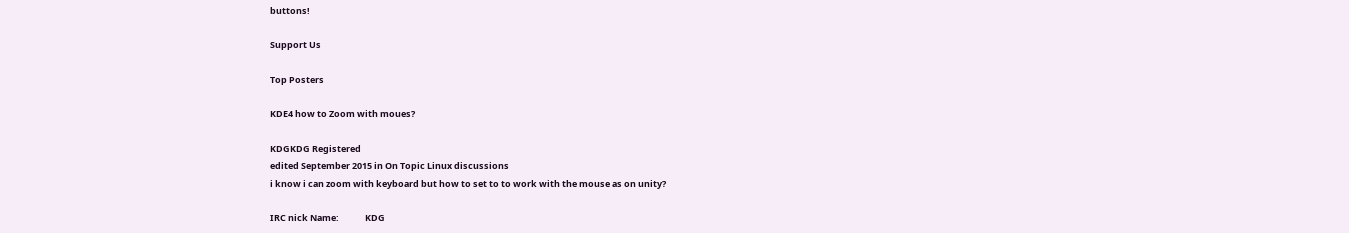buttons!

Support Us

Top Posters

KDE4 how to Zoom with moues?

KDGKDG Registered
edited September 2015 in On Topic Linux discussions
i know i can zoom with keyboard but how to set to to work with the mouse as on unity?

IRC nick Name:             KDG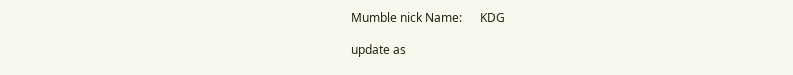Mumble nick Name:      KDG

update as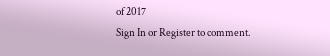of 2017
Sign In or Register to comment.